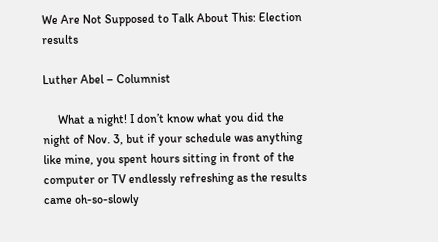We Are Not Supposed to Talk About This: Election results

Luther Abel – Columnist

     What a night! I don’t know what you did the night of Nov. 3, but if your schedule was anything like mine, you spent hours sitting in front of the computer or TV endlessly refreshing as the results came oh-so-slowly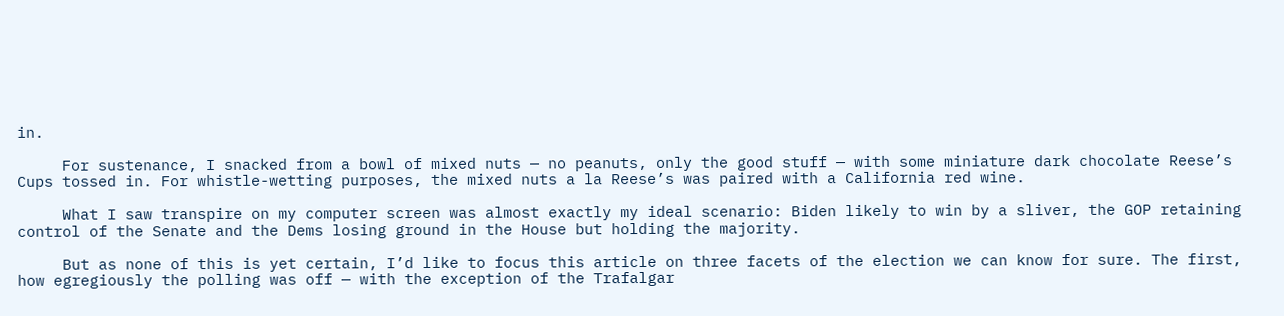in.

     For sustenance, I snacked from a bowl of mixed nuts — no peanuts, only the good stuff — with some miniature dark chocolate Reese’s Cups tossed in. For whistle-wetting purposes, the mixed nuts a la Reese’s was paired with a California red wine.

     What I saw transpire on my computer screen was almost exactly my ideal scenario: Biden likely to win by a sliver, the GOP retaining control of the Senate and the Dems losing ground in the House but holding the majority.

     But as none of this is yet certain, I’d like to focus this article on three facets of the election we can know for sure. The first, how egregiously the polling was off — with the exception of the Trafalgar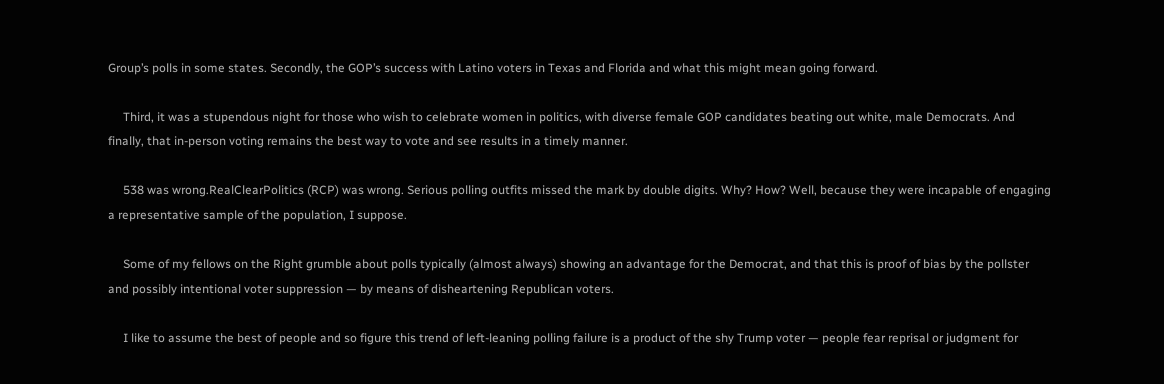Group’s polls in some states. Secondly, the GOP’s success with Latino voters in Texas and Florida and what this might mean going forward.

     Third, it was a stupendous night for those who wish to celebrate women in politics, with diverse female GOP candidates beating out white, male Democrats. And finally, that in-person voting remains the best way to vote and see results in a timely manner.

     538 was wrong.RealClearPolitics (RCP) was wrong. Serious polling outfits missed the mark by double digits. Why? How? Well, because they were incapable of engaging a representative sample of the population, I suppose.

     Some of my fellows on the Right grumble about polls typically (almost always) showing an advantage for the Democrat, and that this is proof of bias by the pollster and possibly intentional voter suppression — by means of disheartening Republican voters.

     I like to assume the best of people and so figure this trend of left-leaning polling failure is a product of the shy Trump voter — people fear reprisal or judgment for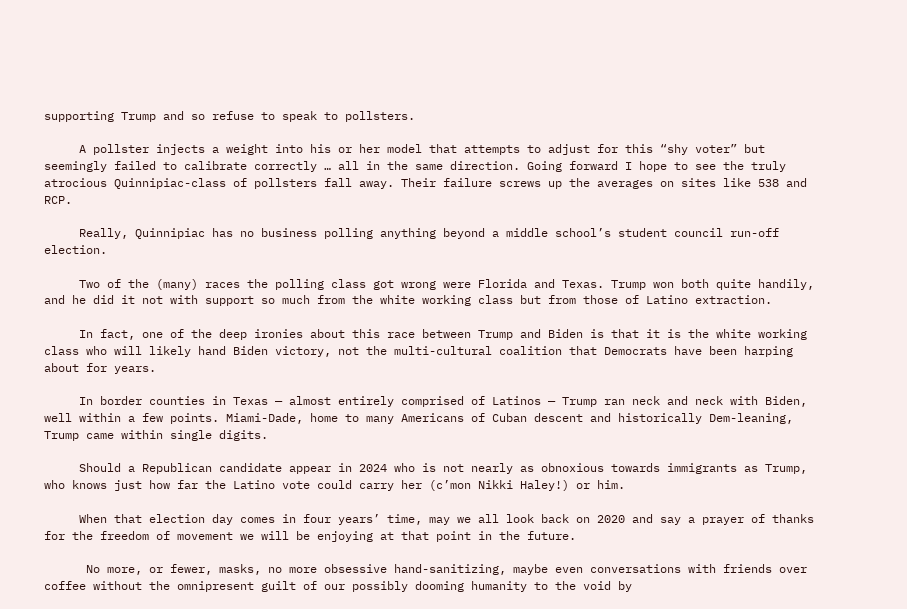supporting Trump and so refuse to speak to pollsters.

     A pollster injects a weight into his or her model that attempts to adjust for this “shy voter” but seemingly failed to calibrate correctly … all in the same direction. Going forward I hope to see the truly atrocious Quinnipiac-class of pollsters fall away. Their failure screws up the averages on sites like 538 and RCP.

     Really, Quinnipiac has no business polling anything beyond a middle school’s student council run-off election.

     Two of the (many) races the polling class got wrong were Florida and Texas. Trump won both quite handily, and he did it not with support so much from the white working class but from those of Latino extraction.

     In fact, one of the deep ironies about this race between Trump and Biden is that it is the white working class who will likely hand Biden victory, not the multi-cultural coalition that Democrats have been harping about for years.

     In border counties in Texas — almost entirely comprised of Latinos — Trump ran neck and neck with Biden, well within a few points. Miami-Dade, home to many Americans of Cuban descent and historically Dem-leaning, Trump came within single digits.

     Should a Republican candidate appear in 2024 who is not nearly as obnoxious towards immigrants as Trump, who knows just how far the Latino vote could carry her (c’mon Nikki Haley!) or him.

     When that election day comes in four years’ time, may we all look back on 2020 and say a prayer of thanks for the freedom of movement we will be enjoying at that point in the future.

      No more, or fewer, masks, no more obsessive hand-sanitizing, maybe even conversations with friends over coffee without the omnipresent guilt of our possibly dooming humanity to the void by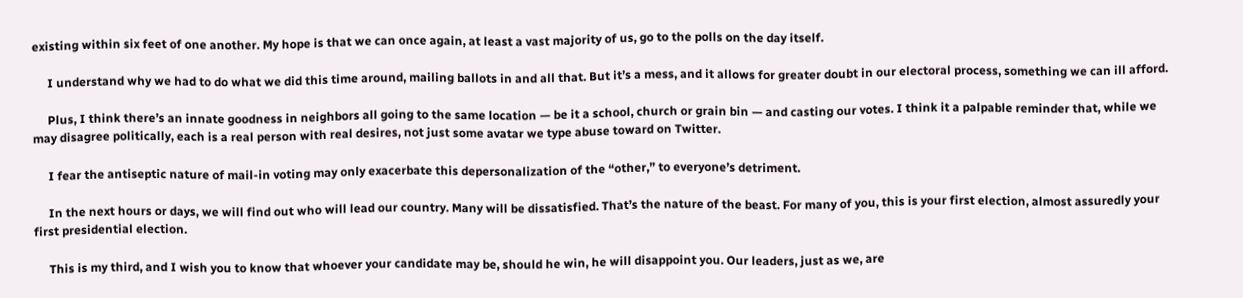existing within six feet of one another. My hope is that we can once again, at least a vast majority of us, go to the polls on the day itself.

     I understand why we had to do what we did this time around, mailing ballots in and all that. But it’s a mess, and it allows for greater doubt in our electoral process, something we can ill afford.

     Plus, I think there’s an innate goodness in neighbors all going to the same location — be it a school, church or grain bin — and casting our votes. I think it a palpable reminder that, while we may disagree politically, each is a real person with real desires, not just some avatar we type abuse toward on Twitter.

     I fear the antiseptic nature of mail-in voting may only exacerbate this depersonalization of the “other,” to everyone’s detriment.

     In the next hours or days, we will find out who will lead our country. Many will be dissatisfied. That’s the nature of the beast. For many of you, this is your first election, almost assuredly your first presidential election.

     This is my third, and I wish you to know that whoever your candidate may be, should he win, he will disappoint you. Our leaders, just as we, are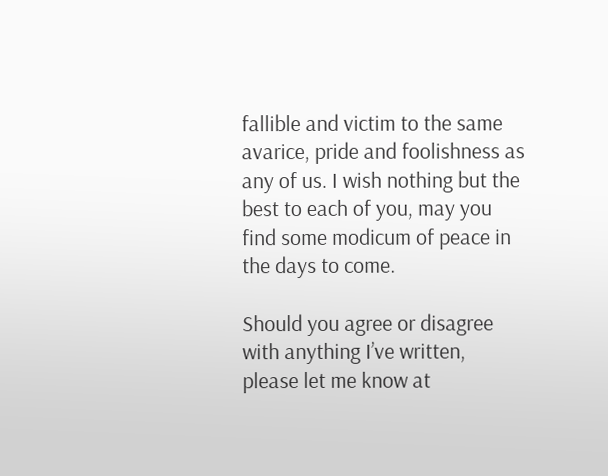fallible and victim to the same avarice, pride and foolishness as any of us. I wish nothing but the best to each of you, may you find some modicum of peace in the days to come.

Should you agree or disagree with anything I’ve written, please let me know at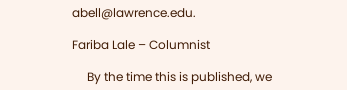abell@lawrence.edu.

Fariba Lale – Columnist

     By the time this is published, we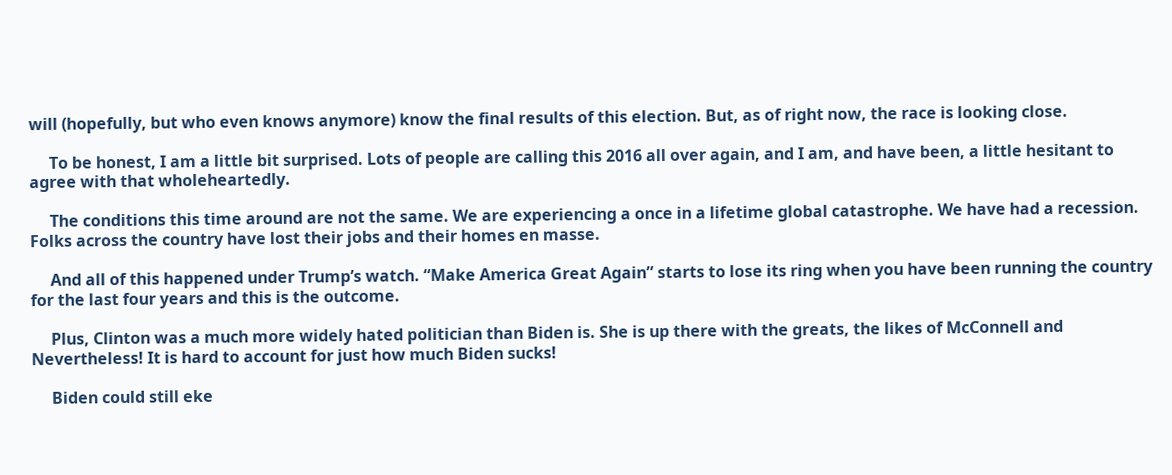will (hopefully, but who even knows anymore) know the final results of this election. But, as of right now, the race is looking close.

     To be honest, I am a little bit surprised. Lots of people are calling this 2016 all over again, and I am, and have been, a little hesitant to agree with that wholeheartedly.

     The conditions this time around are not the same. We are experiencing a once in a lifetime global catastrophe. We have had a recession. Folks across the country have lost their jobs and their homes en masse.

     And all of this happened under Trump’s watch. “Make America Great Again” starts to lose its ring when you have been running the country for the last four years and this is the outcome.

     Plus, Clinton was a much more widely hated politician than Biden is. She is up there with the greats, the likes of McConnell and Nevertheless! It is hard to account for just how much Biden sucks!

     Biden could still eke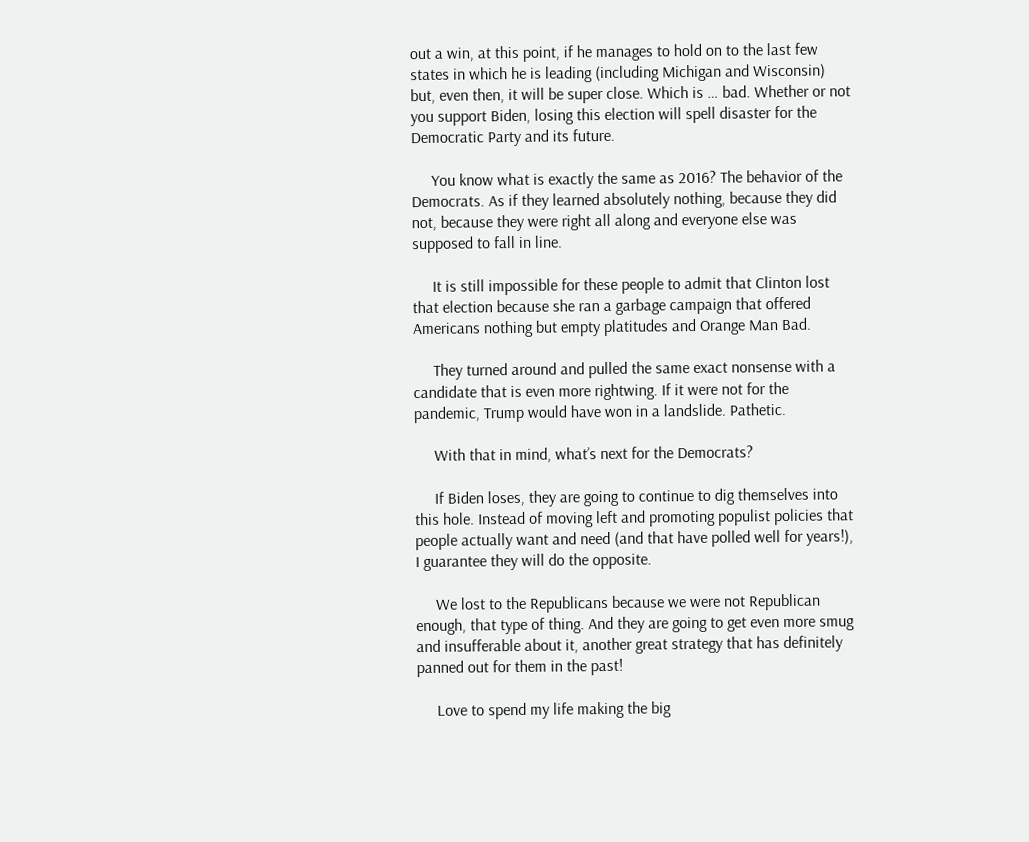out a win, at this point, if he manages to hold on to the last few states in which he is leading (including Michigan and Wisconsin) but, even then, it will be super close. Which is … bad. Whether or not you support Biden, losing this election will spell disaster for the Democratic Party and its future.

     You know what is exactly the same as 2016? The behavior of the Democrats. As if they learned absolutely nothing, because they did not, because they were right all along and everyone else was supposed to fall in line.

     It is still impossible for these people to admit that Clinton lost that election because she ran a garbage campaign that offered Americans nothing but empty platitudes and Orange Man Bad.

     They turned around and pulled the same exact nonsense with a candidate that is even more rightwing. If it were not for the pandemic, Trump would have won in a landslide. Pathetic.

     With that in mind, what’s next for the Democrats?

     If Biden loses, they are going to continue to dig themselves into this hole. Instead of moving left and promoting populist policies that people actually want and need (and that have polled well for years!), I guarantee they will do the opposite.

     We lost to the Republicans because we were not Republican enough, that type of thing. And they are going to get even more smug and insufferable about it, another great strategy that has definitely panned out for them in the past!

     Love to spend my life making the big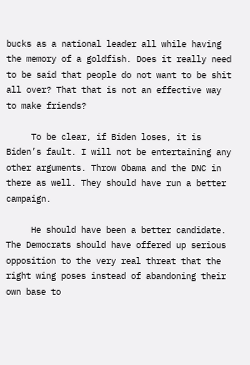bucks as a national leader all while having the memory of a goldfish. Does it really need to be said that people do not want to be shit all over? That that is not an effective way to make friends?

     To be clear, if Biden loses, it is Biden’s fault. I will not be entertaining any other arguments. Throw Obama and the DNC in there as well. They should have run a better campaign.

     He should have been a better candidate. The Democrats should have offered up serious opposition to the very real threat that the right wing poses instead of abandoning their own base to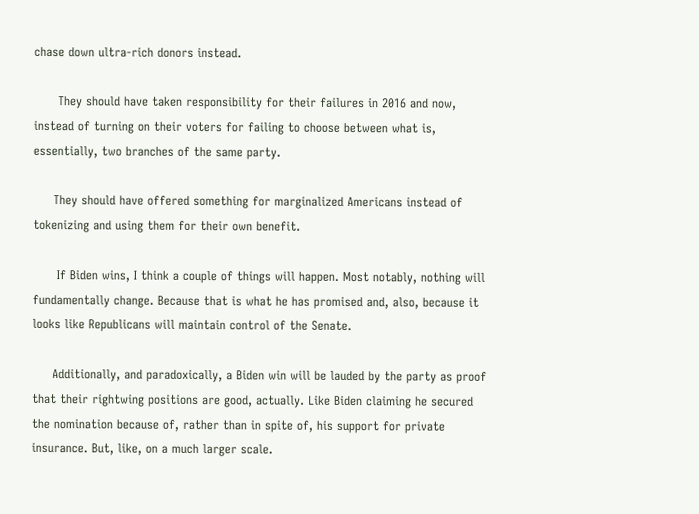chase down ultra-rich donors instead.

      They should have taken responsibility for their failures in 2016 and now, instead of turning on their voters for failing to choose between what is, essentially, two branches of the same party.

     They should have offered something for marginalized Americans instead of tokenizing and using them for their own benefit.

      If Biden wins, I think a couple of things will happen. Most notably, nothing will fundamentally change. Because that is what he has promised and, also, because it looks like Republicans will maintain control of the Senate.

     Additionally, and paradoxically, a Biden win will be lauded by the party as proof that their rightwing positions are good, actually. Like Biden claiming he secured the nomination because of, rather than in spite of, his support for private insurance. But, like, on a much larger scale.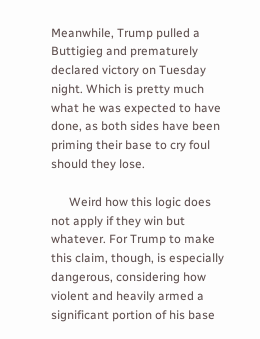Meanwhile, Trump pulled a Buttigieg and prematurely declared victory on Tuesday night. Which is pretty much what he was expected to have done, as both sides have been priming their base to cry foul should they lose.

      Weird how this logic does not apply if they win but whatever. For Trump to make this claim, though, is especially dangerous, considering how violent and heavily armed a significant portion of his base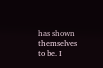has shown themselves to be. I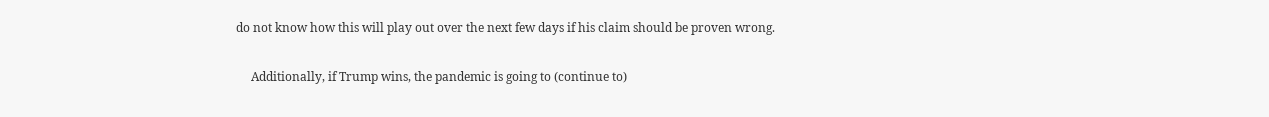do not know how this will play out over the next few days if his claim should be proven wrong.

     Additionally, if Trump wins, the pandemic is going to (continue to)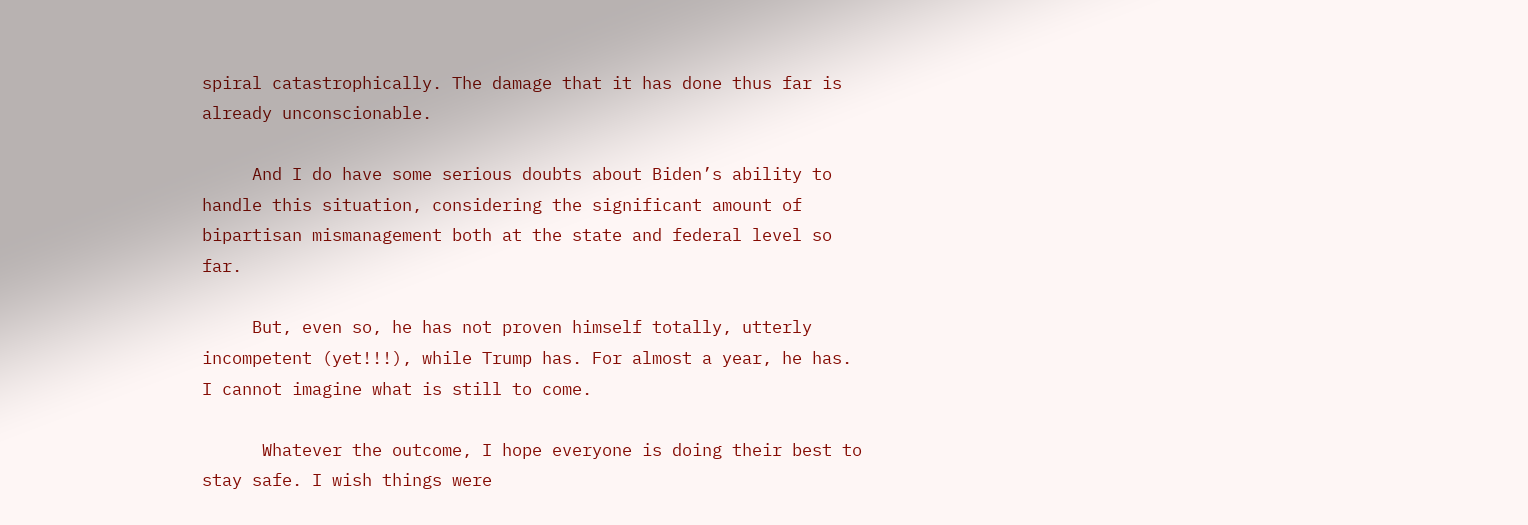spiral catastrophically. The damage that it has done thus far is already unconscionable.

     And I do have some serious doubts about Biden’s ability to handle this situation, considering the significant amount of bipartisan mismanagement both at the state and federal level so far.

     But, even so, he has not proven himself totally, utterly incompetent (yet!!!), while Trump has. For almost a year, he has. I cannot imagine what is still to come.

      Whatever the outcome, I hope everyone is doing their best to stay safe. I wish things were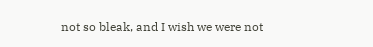not so bleak, and I wish we were not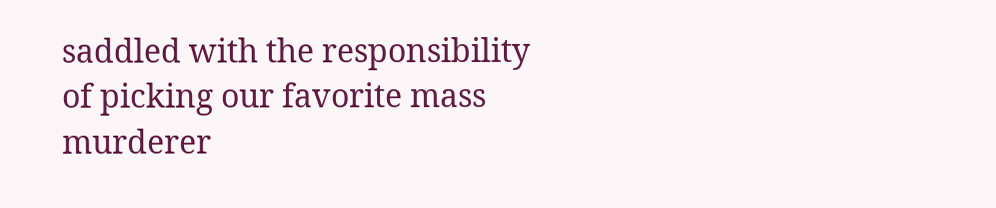saddled with the responsibility of picking our favorite mass murderer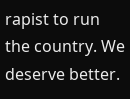rapist to run the country. We deserve better.